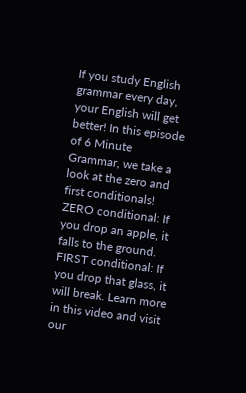If you study English grammar every day, your English will get better! In this episode of 6 Minute Grammar, we take a look at the zero and first conditionals!
ZERO conditional: If you drop an apple, it falls to the ground.
FIRST conditional: If you drop that glass, it will break. Learn more in this video and visit our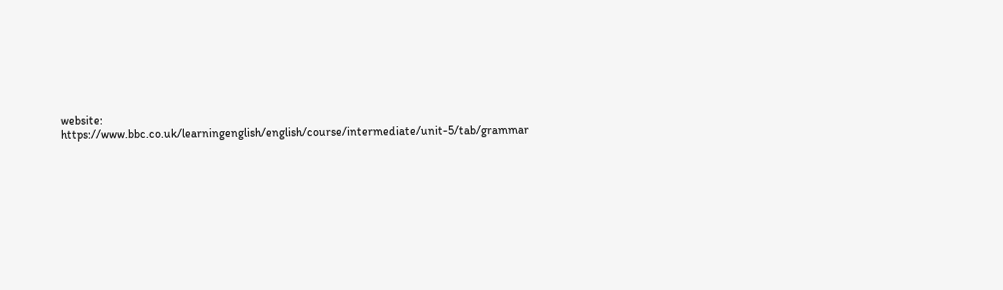website: https://www.bbc.co.uk/learningenglish/english/course/intermediate/unit-5/tab/grammar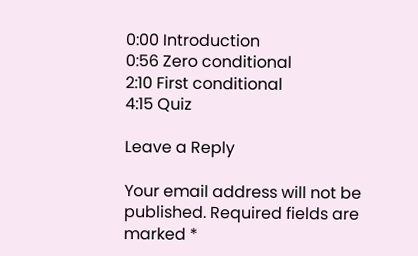0:00 Introduction
0:56 Zero conditional
2:10 First conditional
4:15 Quiz

Leave a Reply

Your email address will not be published. Required fields are marked *